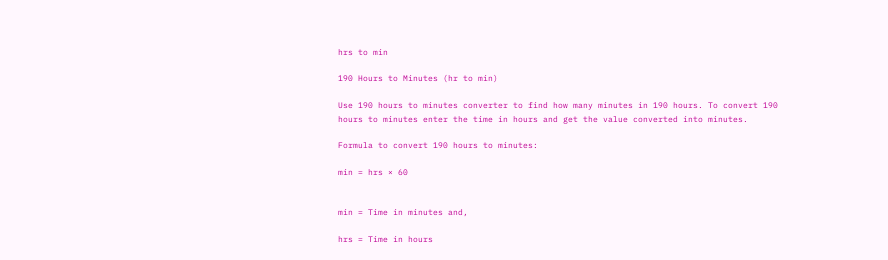hrs to min

190 Hours to Minutes (hr to min)

Use 190 hours to minutes converter to find how many minutes in 190 hours. To convert 190 hours to minutes enter the time in hours and get the value converted into minutes.

Formula to convert 190 hours to minutes:

min = hrs × 60


min = Time in minutes and,

hrs = Time in hours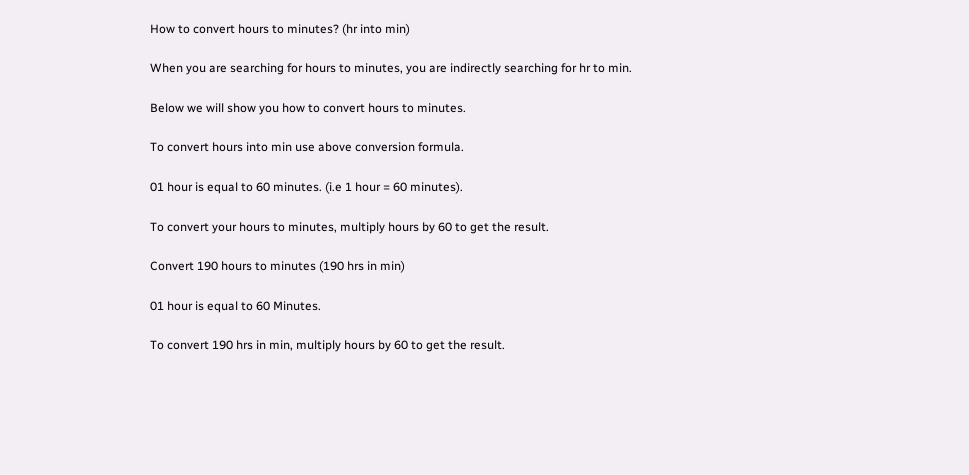How to convert hours to minutes? (hr into min)

When you are searching for hours to minutes, you are indirectly searching for hr to min.

Below we will show you how to convert hours to minutes.

To convert hours into min use above conversion formula.

01 hour is equal to 60 minutes. (i.e 1 hour = 60 minutes).

To convert your hours to minutes, multiply hours by 60 to get the result.

Convert 190 hours to minutes (190 hrs in min)

01 hour is equal to 60 Minutes.

To convert 190 hrs in min, multiply hours by 60 to get the result.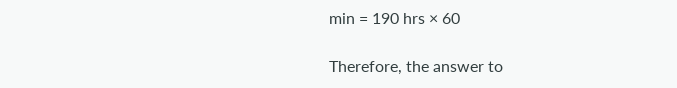min = 190 hrs × 60

Therefore, the answer to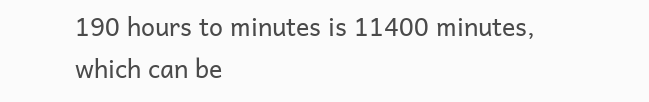190 hours to minutes is 11400 minutes, which can be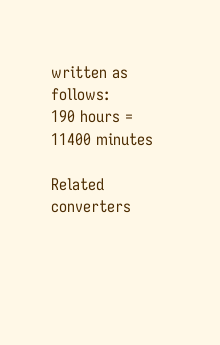written as follows:
190 hours = 11400 minutes

Related converters